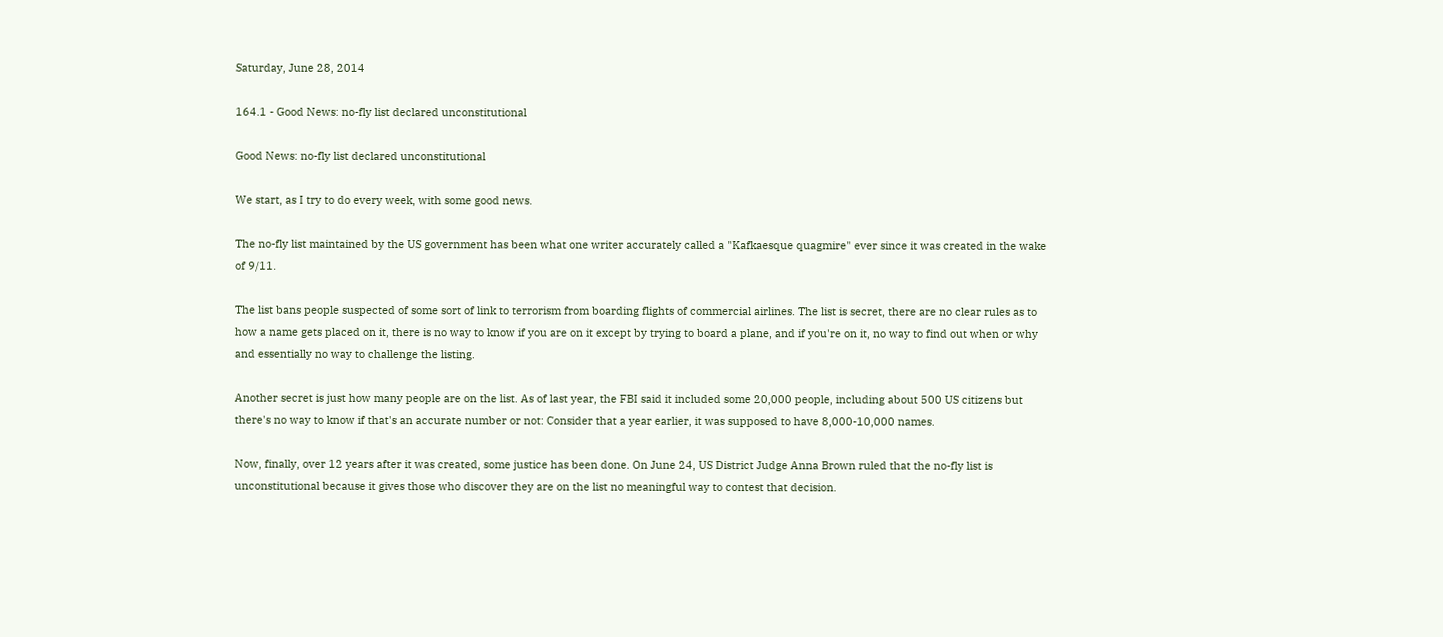Saturday, June 28, 2014

164.1 - Good News: no-fly list declared unconstitutional

Good News: no-fly list declared unconstitutional

We start, as I try to do every week, with some good news.

The no-fly list maintained by the US government has been what one writer accurately called a "Kafkaesque quagmire" ever since it was created in the wake of 9/11.

The list bans people suspected of some sort of link to terrorism from boarding flights of commercial airlines. The list is secret, there are no clear rules as to how a name gets placed on it, there is no way to know if you are on it except by trying to board a plane, and if you're on it, no way to find out when or why and essentially no way to challenge the listing.

Another secret is just how many people are on the list. As of last year, the FBI said it included some 20,000 people, including about 500 US citizens but there's no way to know if that's an accurate number or not: Consider that a year earlier, it was supposed to have 8,000-10,000 names.

Now, finally, over 12 years after it was created, some justice has been done. On June 24, US District Judge Anna Brown ruled that the no-fly list is unconstitutional because it gives those who discover they are on the list no meaningful way to contest that decision.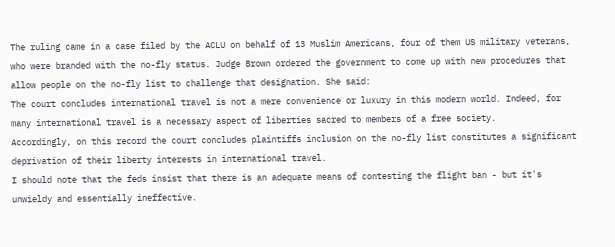The ruling came in a case filed by the ACLU on behalf of 13 Muslim Americans, four of them US military veterans, who were branded with the no-fly status. Judge Brown ordered the government to come up with new procedures that allow people on the no-fly list to challenge that designation. She said:
The court concludes international travel is not a mere convenience or luxury in this modern world. Indeed, for many international travel is a necessary aspect of liberties sacred to members of a free society.
Accordingly, on this record the court concludes plaintiffs inclusion on the no-fly list constitutes a significant deprivation of their liberty interests in international travel.
I should note that the feds insist that there is an adequate means of contesting the flight ban - but it's unwieldy and essentially ineffective.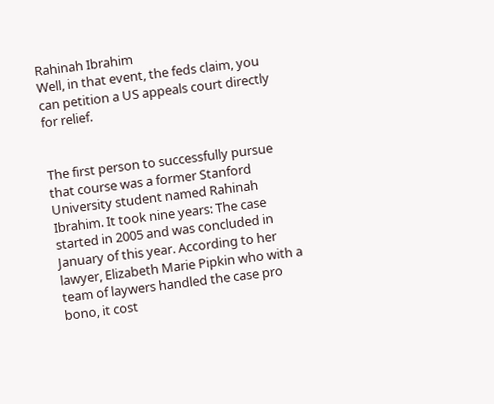Rahinah Ibrahim
Well, in that event, the feds claim, you can petition a US appeals court directly for relief.


The first person to successfully pursue that course was a former Stanford University student named Rahinah Ibrahim. It took nine years: The case started in 2005 and was concluded in January of this year. According to her lawyer, Elizabeth Marie Pipkin who with a team of laywers handled the case pro bono, it cost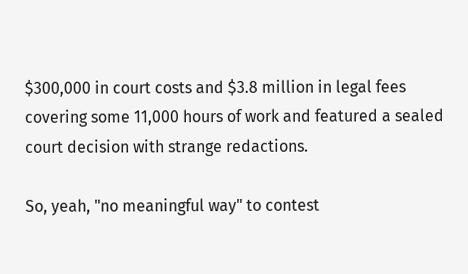$300,000 in court costs and $3.8 million in legal fees covering some 11,000 hours of work and featured a sealed court decision with strange redactions.

So, yeah, "no meaningful way" to contest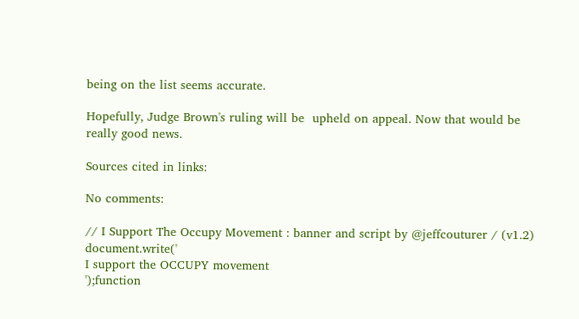being on the list seems accurate.

Hopefully, Judge Brown's ruling will be  upheld on appeal. Now that would be really good news.

Sources cited in links:

No comments:

// I Support The Occupy Movement : banner and script by @jeffcouturer / (v1.2) document.write('
I support the OCCUPY movement
');function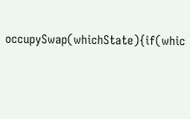occupySwap(whichState){if(whic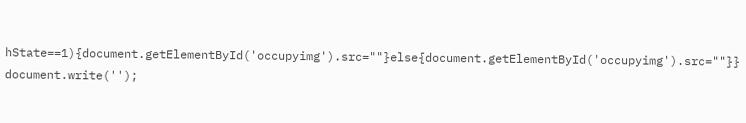hState==1){document.getElementById('occupyimg').src=""}else{document.getElementById('occupyimg').src=""}} document.write('');